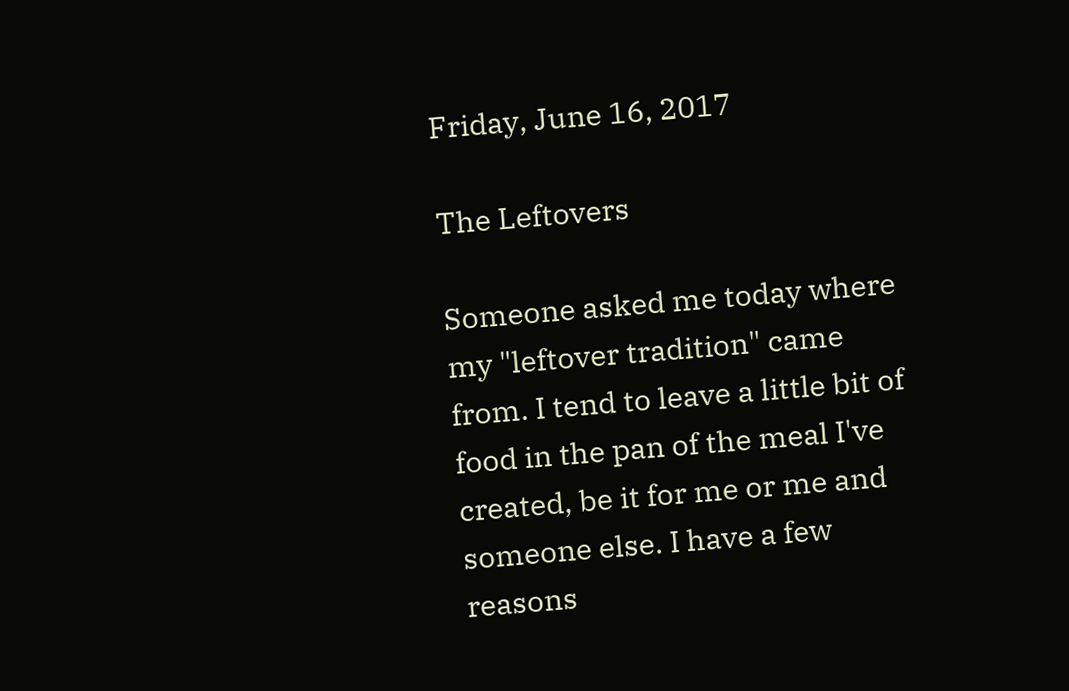Friday, June 16, 2017

The Leftovers

Someone asked me today where my "leftover tradition" came from. I tend to leave a little bit of food in the pan of the meal I've created, be it for me or me and someone else. I have a few reasons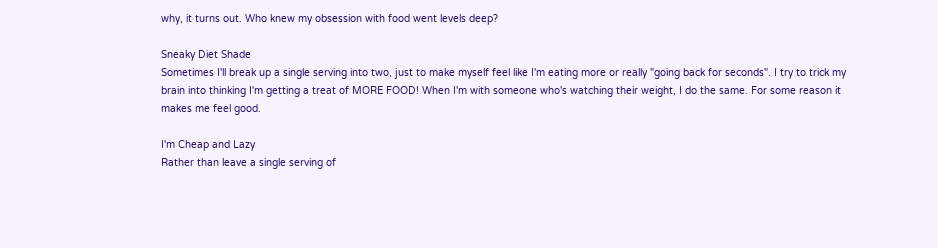why, it turns out. Who knew my obsession with food went levels deep?

Sneaky Diet Shade
Sometimes I'll break up a single serving into two, just to make myself feel like I'm eating more or really "going back for seconds". I try to trick my brain into thinking I'm getting a treat of MORE FOOD! When I'm with someone who's watching their weight, I do the same. For some reason it makes me feel good.

I'm Cheap and Lazy
Rather than leave a single serving of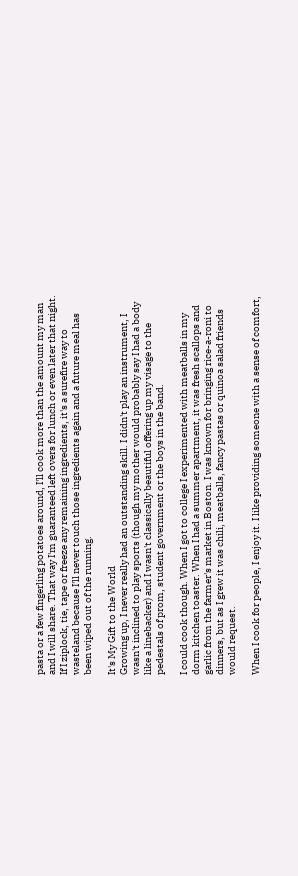pasta or a few fingerling potatoes around, I'll cook more than the amount my man and I will share. That way I'm guaranteed left overs for lunch or even later that night. If I ziplock, tie, tape or freeze any remaining ingredients, it's a surefire way to wasteland because I'll never touch those ingredients again and a future meal has been wiped out of the running.

It's My Gift to the World
Growing up, I never really had an outstanding skill. I didn't play an instrument, I wasn't inclined to play sports (though my mother would probably say I had a body like a linebacker) and I wasn't classically beautiful offering up my visage to the pedestals of prom, student government or the boys in the band.

I could cook though. When I got to college I experimented with meatballs in my dorm kitchen toaster. When I had a summer apartment, it was fresh scallops and garlic from the farmer's market in Boston. I was known for bringing rice-a-roni to dinners, but as I grew it was chili, meatballs, fancy pastas or quinoa salad friends would request.

When I cook for people, I enjoy it. I like providing someone with a sense of comfort,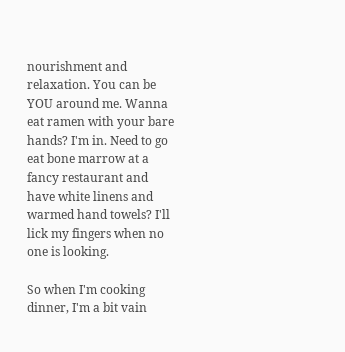nourishment and relaxation. You can be YOU around me. Wanna eat ramen with your bare hands? I'm in. Need to go eat bone marrow at a fancy restaurant and have white linens and warmed hand towels? I'll lick my fingers when no one is looking.

So when I'm cooking dinner, I'm a bit vain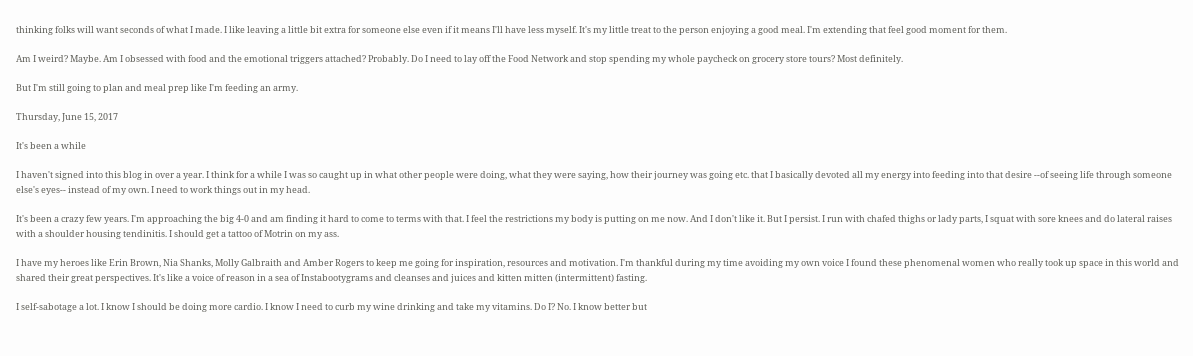thinking folks will want seconds of what I made. I like leaving a little bit extra for someone else even if it means I'll have less myself. It's my little treat to the person enjoying a good meal. I'm extending that feel good moment for them.

Am I weird? Maybe. Am I obsessed with food and the emotional triggers attached? Probably. Do I need to lay off the Food Network and stop spending my whole paycheck on grocery store tours? Most definitely.

But I'm still going to plan and meal prep like I'm feeding an army.

Thursday, June 15, 2017

It's been a while

I haven't signed into this blog in over a year. I think for a while I was so caught up in what other people were doing, what they were saying, how their journey was going etc. that I basically devoted all my energy into feeding into that desire --of seeing life through someone else's eyes-- instead of my own. I need to work things out in my head.

It's been a crazy few years. I'm approaching the big 4-0 and am finding it hard to come to terms with that. I feel the restrictions my body is putting on me now. And I don't like it. But I persist. I run with chafed thighs or lady parts, I squat with sore knees and do lateral raises with a shoulder housing tendinitis. I should get a tattoo of Motrin on my ass.

I have my heroes like Erin Brown, Nia Shanks, Molly Galbraith and Amber Rogers to keep me going for inspiration, resources and motivation. I'm thankful during my time avoiding my own voice I found these phenomenal women who really took up space in this world and shared their great perspectives. It's like a voice of reason in a sea of Instabootygrams and cleanses and juices and kitten mitten (intermittent) fasting.

I self-sabotage a lot. I know I should be doing more cardio. I know I need to curb my wine drinking and take my vitamins. Do I? No. I know better but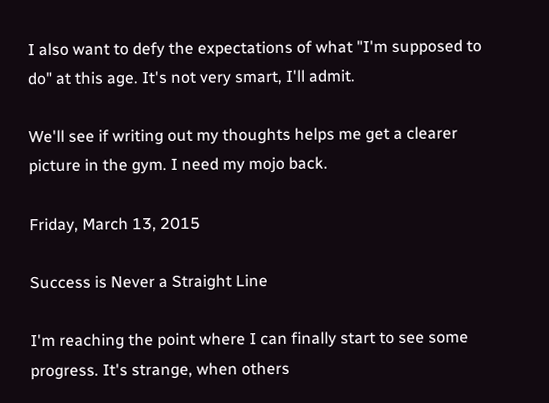I also want to defy the expectations of what "I'm supposed to do" at this age. It's not very smart, I'll admit.

We'll see if writing out my thoughts helps me get a clearer picture in the gym. I need my mojo back.

Friday, March 13, 2015

Success is Never a Straight Line

I'm reaching the point where I can finally start to see some progress. It's strange, when others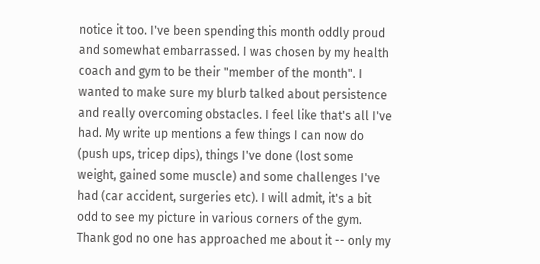notice it too. I've been spending this month oddly proud and somewhat embarrassed. I was chosen by my health coach and gym to be their "member of the month". I wanted to make sure my blurb talked about persistence and really overcoming obstacles. I feel like that's all I've had. My write up mentions a few things I can now do (push ups, tricep dips), things I've done (lost some weight, gained some muscle) and some challenges I've had (car accident, surgeries etc). I will admit, it's a bit odd to see my picture in various corners of the gym. Thank god no one has approached me about it -- only my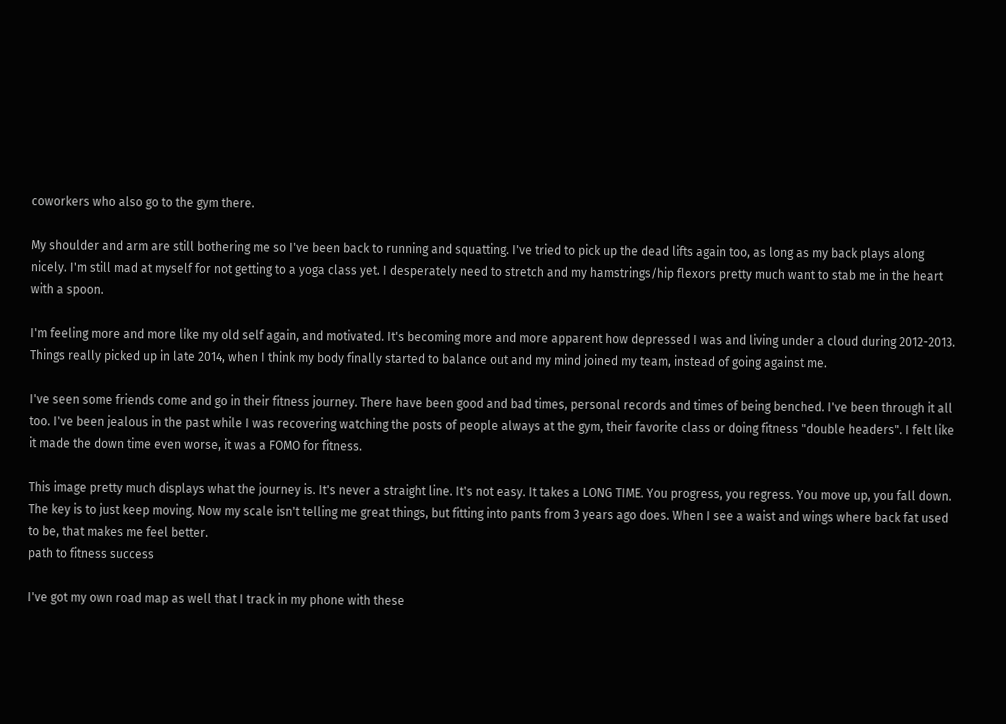coworkers who also go to the gym there.

My shoulder and arm are still bothering me so I've been back to running and squatting. I've tried to pick up the dead lifts again too, as long as my back plays along nicely. I'm still mad at myself for not getting to a yoga class yet. I desperately need to stretch and my hamstrings/hip flexors pretty much want to stab me in the heart with a spoon.

I'm feeling more and more like my old self again, and motivated. It's becoming more and more apparent how depressed I was and living under a cloud during 2012-2013. Things really picked up in late 2014, when I think my body finally started to balance out and my mind joined my team, instead of going against me.

I've seen some friends come and go in their fitness journey. There have been good and bad times, personal records and times of being benched. I've been through it all too. I've been jealous in the past while I was recovering watching the posts of people always at the gym, their favorite class or doing fitness "double headers". I felt like it made the down time even worse, it was a FOMO for fitness.

This image pretty much displays what the journey is. It's never a straight line. It's not easy. It takes a LONG TIME. You progress, you regress. You move up, you fall down. The key is to just keep moving. Now my scale isn't telling me great things, but fitting into pants from 3 years ago does. When I see a waist and wings where back fat used to be, that makes me feel better.
path to fitness success

I've got my own road map as well that I track in my phone with these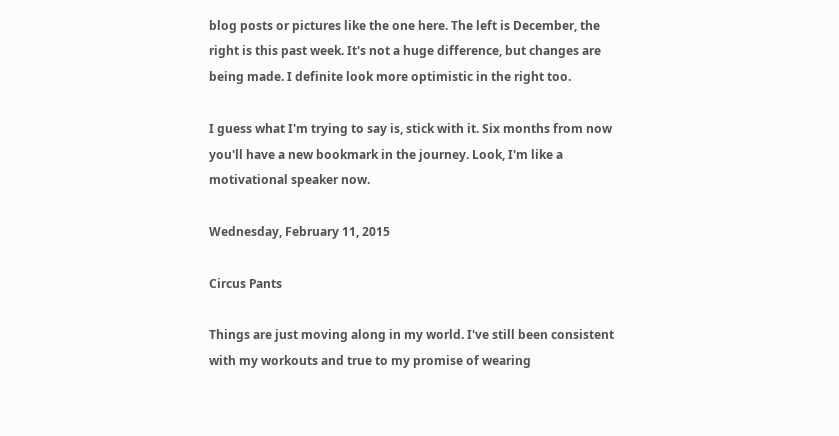blog posts or pictures like the one here. The left is December, the right is this past week. It's not a huge difference, but changes are being made. I definite look more optimistic in the right too.

I guess what I'm trying to say is, stick with it. Six months from now you'll have a new bookmark in the journey. Look, I'm like a motivational speaker now.

Wednesday, February 11, 2015

Circus Pants

Things are just moving along in my world. I've still been consistent with my workouts and true to my promise of wearing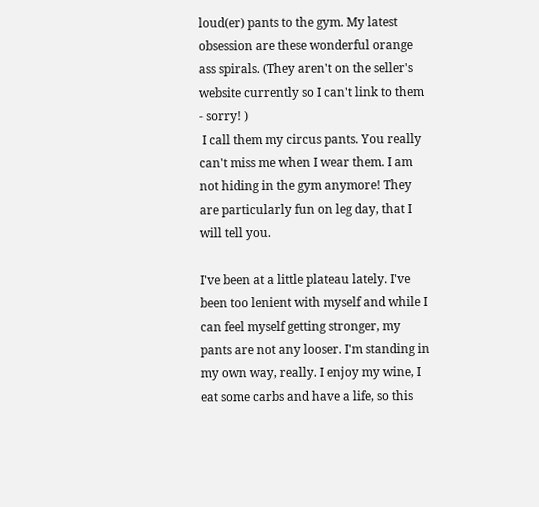loud(er) pants to the gym. My latest obsession are these wonderful orange ass spirals. (They aren't on the seller's website currently so I can't link to them - sorry! )
 I call them my circus pants. You really can't miss me when I wear them. I am not hiding in the gym anymore! They are particularly fun on leg day, that I will tell you.

I've been at a little plateau lately. I've been too lenient with myself and while I can feel myself getting stronger, my pants are not any looser. I'm standing in my own way, really. I enjoy my wine, I eat some carbs and have a life, so this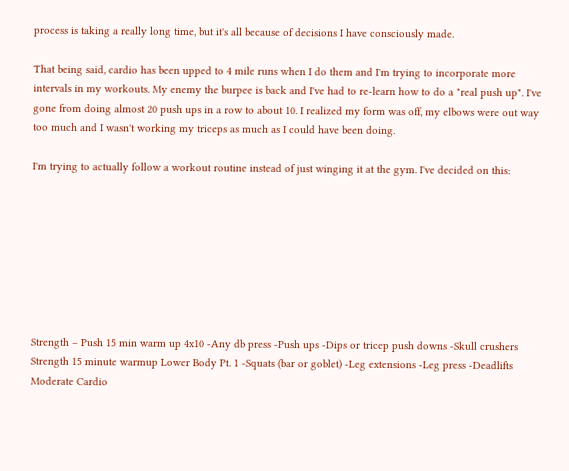process is taking a really long time, but it's all because of decisions I have consciously made.

That being said, cardio has been upped to 4 mile runs when I do them and I'm trying to incorporate more intervals in my workouts. My enemy the burpee is back and I've had to re-learn how to do a "real push up". I've gone from doing almost 20 push ups in a row to about 10. I realized my form was off, my elbows were out way too much and I wasn't working my triceps as much as I could have been doing.

I'm trying to actually follow a workout routine instead of just winging it at the gym. I've decided on this:








Strength – Push 15 min warm up 4x10 -Any db press -Push ups -Dips or tricep push downs -Skull crushers Strength 15 minute warmup Lower Body Pt. 1 -Squats (bar or goblet) -Leg extensions -Leg press -Deadlifts Moderate Cardio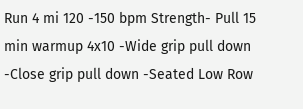Run 4 mi 120 -150 bpm Strength- Pull 15 min warmup 4x10 -Wide grip pull down -Close grip pull down -Seated Low Row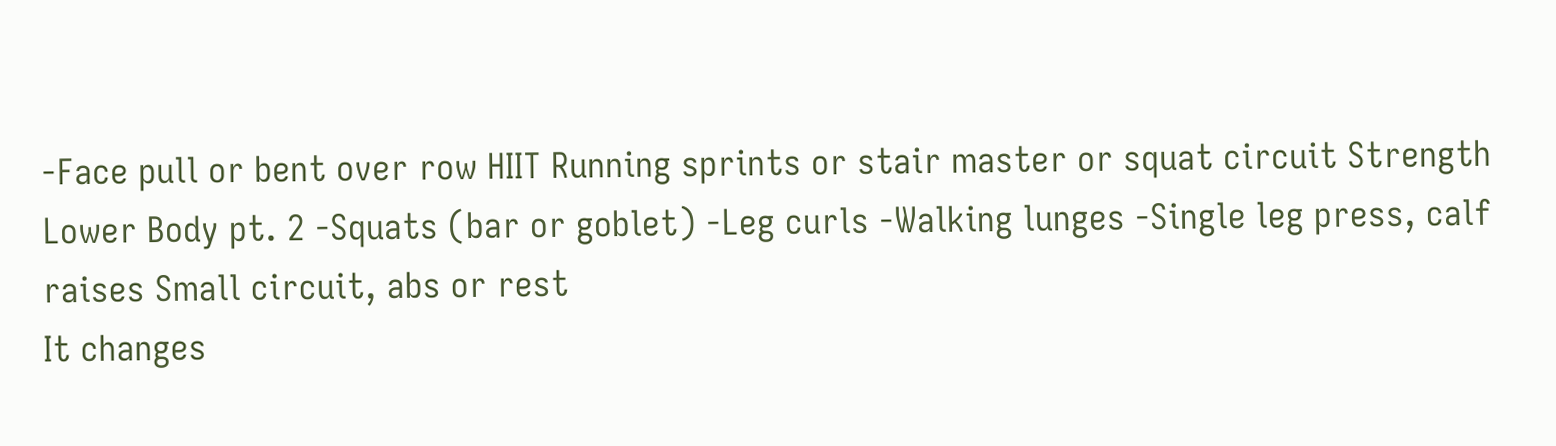-Face pull or bent over row HIIT Running sprints or stair master or squat circuit Strength Lower Body pt. 2 -Squats (bar or goblet) -Leg curls -Walking lunges -Single leg press, calf raises Small circuit, abs or rest
It changes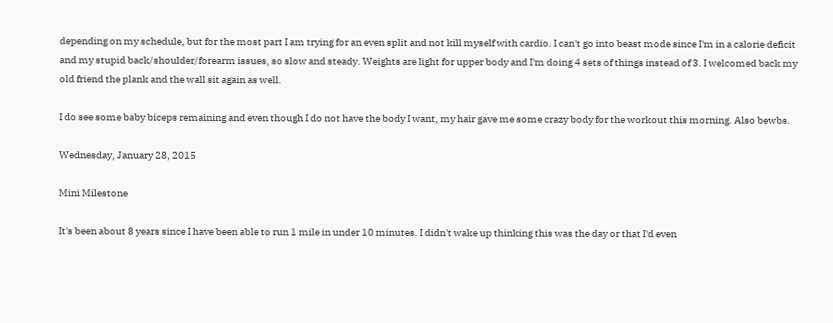depending on my schedule, but for the most part I am trying for an even split and not kill myself with cardio. I can't go into beast mode since I'm in a calorie deficit and my stupid back/shoulder/forearm issues, so slow and steady. Weights are light for upper body and I'm doing 4 sets of things instead of 3. I welcomed back my old friend the plank and the wall sit again as well.

I do see some baby biceps remaining and even though I do not have the body I want, my hair gave me some crazy body for the workout this morning. Also bewbs.

Wednesday, January 28, 2015

Mini Milestone

It's been about 8 years since I have been able to run 1 mile in under 10 minutes. I didn't wake up thinking this was the day or that I'd even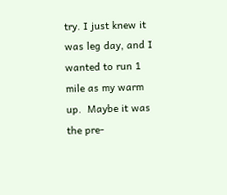try. I just knew it was leg day, and I wanted to run 1 mile as my warm up.  Maybe it was the pre-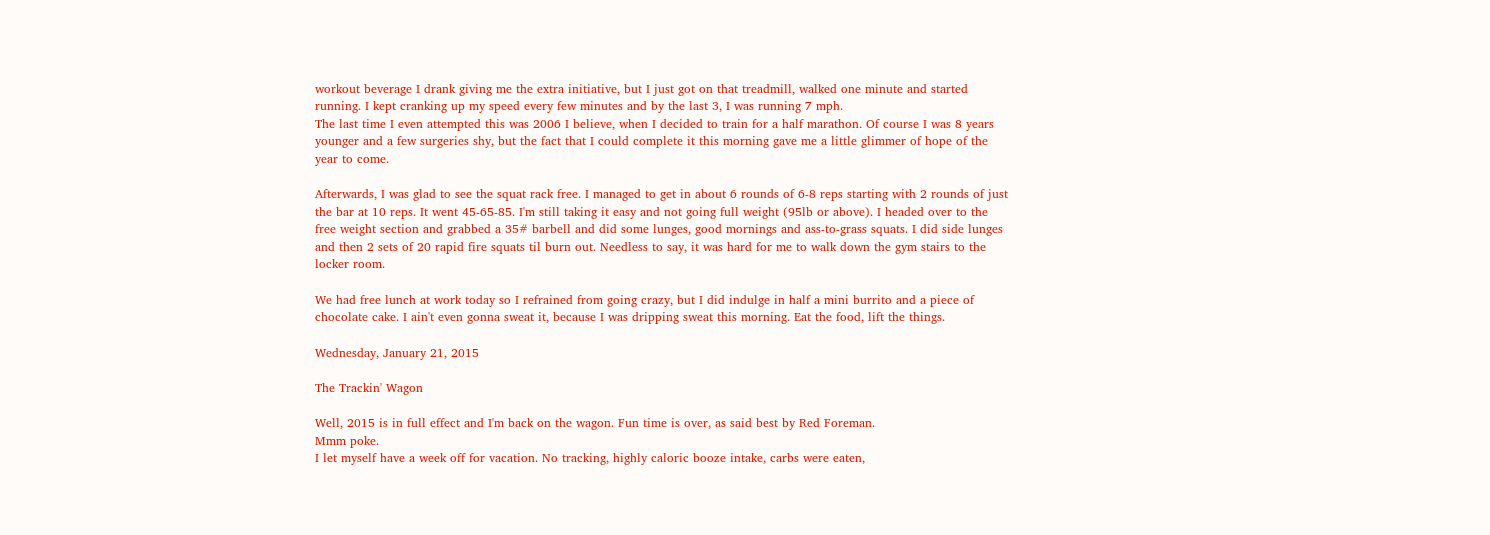workout beverage I drank giving me the extra initiative, but I just got on that treadmill, walked one minute and started running. I kept cranking up my speed every few minutes and by the last 3, I was running 7 mph.
The last time I even attempted this was 2006 I believe, when I decided to train for a half marathon. Of course I was 8 years younger and a few surgeries shy, but the fact that I could complete it this morning gave me a little glimmer of hope of the year to come.

Afterwards, I was glad to see the squat rack free. I managed to get in about 6 rounds of 6-8 reps starting with 2 rounds of just the bar at 10 reps. It went 45-65-85. I'm still taking it easy and not going full weight (95lb or above). I headed over to the free weight section and grabbed a 35# barbell and did some lunges, good mornings and ass-to-grass squats. I did side lunges and then 2 sets of 20 rapid fire squats til burn out. Needless to say, it was hard for me to walk down the gym stairs to the locker room.

We had free lunch at work today so I refrained from going crazy, but I did indulge in half a mini burrito and a piece of chocolate cake. I ain't even gonna sweat it, because I was dripping sweat this morning. Eat the food, lift the things.

Wednesday, January 21, 2015

The Trackin' Wagon

Well, 2015 is in full effect and I'm back on the wagon. Fun time is over, as said best by Red Foreman.
Mmm poke.
I let myself have a week off for vacation. No tracking, highly caloric booze intake, carbs were eaten,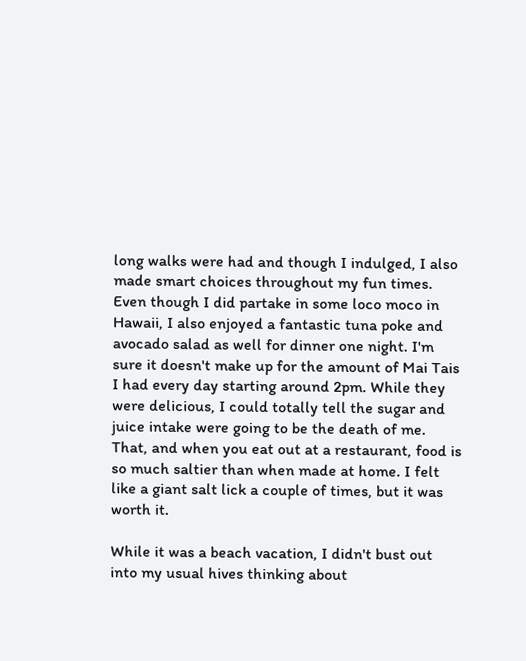long walks were had and though I indulged, I also made smart choices throughout my fun times. Even though I did partake in some loco moco in Hawaii, I also enjoyed a fantastic tuna poke and avocado salad as well for dinner one night. I'm sure it doesn't make up for the amount of Mai Tais I had every day starting around 2pm. While they were delicious, I could totally tell the sugar and juice intake were going to be the death of me. That, and when you eat out at a restaurant, food is so much saltier than when made at home. I felt like a giant salt lick a couple of times, but it was worth it.

While it was a beach vacation, I didn't bust out into my usual hives thinking about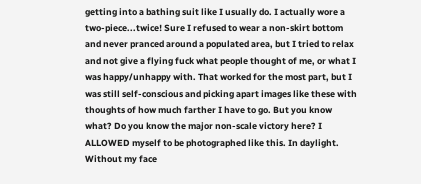getting into a bathing suit like I usually do. I actually wore a two-piece...twice! Sure I refused to wear a non-skirt bottom and never pranced around a populated area, but I tried to relax and not give a flying fuck what people thought of me, or what I was happy/unhappy with. That worked for the most part, but I was still self-conscious and picking apart images like these with thoughts of how much farther I have to go. But you know what? Do you know the major non-scale victory here? I ALLOWED myself to be photographed like this. In daylight. Without my face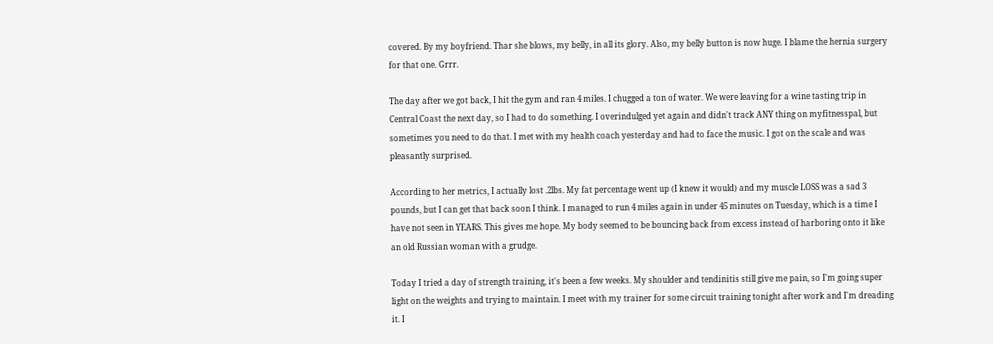covered. By my boyfriend. Thar she blows, my belly, in all its glory. Also, my belly button is now huge. I blame the hernia surgery for that one. Grrr.

The day after we got back, I hit the gym and ran 4 miles. I chugged a ton of water. We were leaving for a wine tasting trip in Central Coast the next day, so I had to do something. I overindulged yet again and didn't track ANY thing on myfitnesspal, but sometimes you need to do that. I met with my health coach yesterday and had to face the music. I got on the scale and was pleasantly surprised.

According to her metrics, I actually lost .2lbs. My fat percentage went up (I knew it would) and my muscle LOSS was a sad 3 pounds, but I can get that back soon I think. I managed to run 4 miles again in under 45 minutes on Tuesday, which is a time I have not seen in YEARS. This gives me hope. My body seemed to be bouncing back from excess instead of harboring onto it like an old Russian woman with a grudge.

Today I tried a day of strength training, it's been a few weeks. My shoulder and tendinitis still give me pain, so I'm going super light on the weights and trying to maintain. I meet with my trainer for some circuit training tonight after work and I'm dreading it. I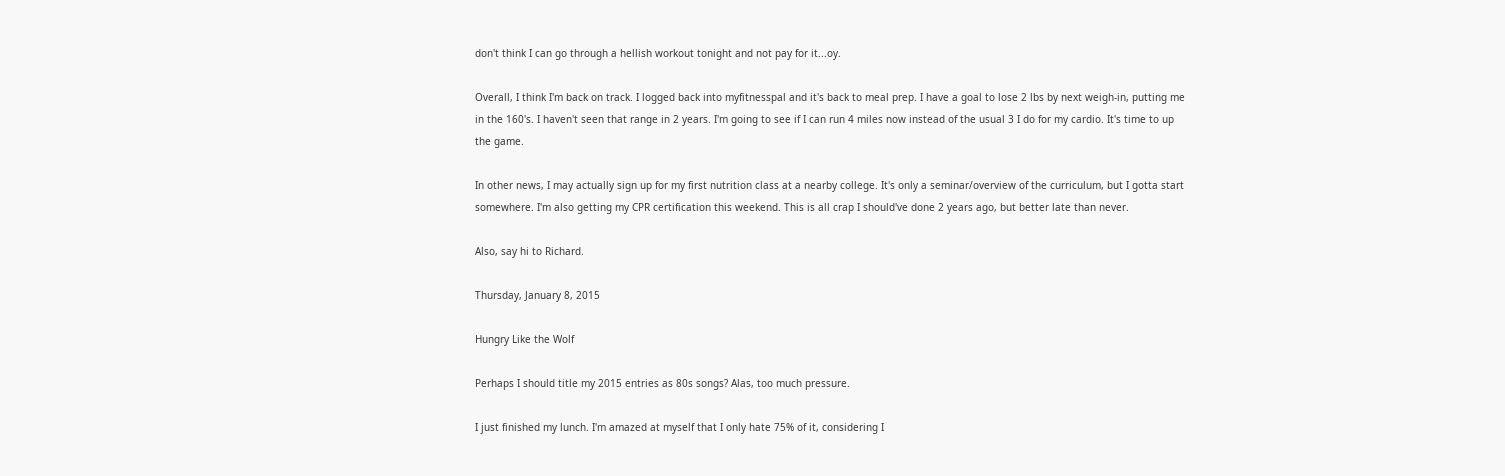don't think I can go through a hellish workout tonight and not pay for it...oy.

Overall, I think I'm back on track. I logged back into myfitnesspal and it's back to meal prep. I have a goal to lose 2 lbs by next weigh-in, putting me in the 160's. I haven't seen that range in 2 years. I'm going to see if I can run 4 miles now instead of the usual 3 I do for my cardio. It's time to up the game.

In other news, I may actually sign up for my first nutrition class at a nearby college. It's only a seminar/overview of the curriculum, but I gotta start somewhere. I'm also getting my CPR certification this weekend. This is all crap I should've done 2 years ago, but better late than never.

Also, say hi to Richard.

Thursday, January 8, 2015

Hungry Like the Wolf

Perhaps I should title my 2015 entries as 80s songs? Alas, too much pressure.

I just finished my lunch. I'm amazed at myself that I only hate 75% of it, considering I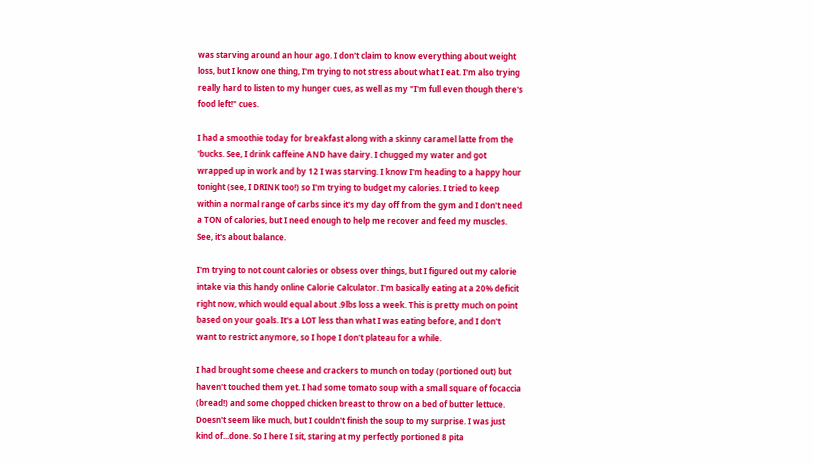was starving around an hour ago. I don't claim to know everything about weight loss, but I know one thing, I'm trying to not stress about what I eat. I'm also trying really hard to listen to my hunger cues, as well as my "I'm full even though there's food left!" cues.

I had a smoothie today for breakfast along with a skinny caramel latte from the 'bucks. See, I drink caffeine AND have dairy. I chugged my water and got wrapped up in work and by 12 I was starving. I know I'm heading to a happy hour tonight (see, I DRINK too!) so I'm trying to budget my calories. I tried to keep within a normal range of carbs since it's my day off from the gym and I don't need a TON of calories, but I need enough to help me recover and feed my muscles. See, it's about balance.

I'm trying to not count calories or obsess over things, but I figured out my calorie intake via this handy online Calorie Calculator. I'm basically eating at a 20% deficit right now, which would equal about .9lbs loss a week. This is pretty much on point based on your goals. It's a LOT less than what I was eating before, and I don't want to restrict anymore, so I hope I don't plateau for a while.

I had brought some cheese and crackers to munch on today (portioned out) but haven't touched them yet. I had some tomato soup with a small square of focaccia (bread!) and some chopped chicken breast to throw on a bed of butter lettuce. Doesn't seem like much, but I couldn't finish the soup to my surprise. I was just kind of...done. So I here I sit, staring at my perfectly portioned 8 pita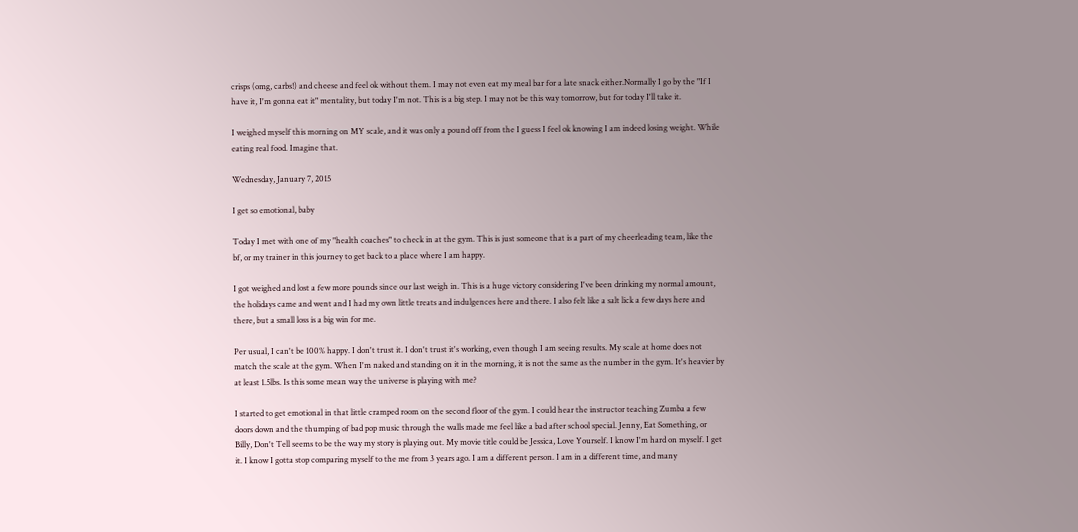crisps (omg, carbs!) and cheese and feel ok without them. I may not even eat my meal bar for a late snack either.Normally I go by the "If I have it, I'm gonna eat it" mentality, but today I'm not. This is a big step. I may not be this way tomorrow, but for today I'll take it.

I weighed myself this morning on MY scale, and it was only a pound off from the I guess I feel ok knowing I am indeed losing weight. While eating real food. Imagine that.

Wednesday, January 7, 2015

I get so emotional, baby

Today I met with one of my "health coaches" to check in at the gym. This is just someone that is a part of my cheerleading team, like the bf, or my trainer in this journey to get back to a place where I am happy.

I got weighed and lost a few more pounds since our last weigh in. This is a huge victory considering I've been drinking my normal amount, the holidays came and went and I had my own little treats and indulgences here and there. I also felt like a salt lick a few days here and there, but a small loss is a big win for me.

Per usual, I can't be 100% happy. I don't trust it. I don't trust it's working, even though I am seeing results. My scale at home does not match the scale at the gym. When I'm naked and standing on it in the morning, it is not the same as the number in the gym. It's heavier by at least 1.5lbs. Is this some mean way the universe is playing with me?

I started to get emotional in that little cramped room on the second floor of the gym. I could hear the instructor teaching Zumba a few doors down and the thumping of bad pop music through the walls made me feel like a bad after school special. Jenny, Eat Something, or Billy, Don't Tell seems to be the way my story is playing out. My movie title could be Jessica, Love Yourself. I know I'm hard on myself. I get it. I know I gotta stop comparing myself to the me from 3 years ago. I am a different person. I am in a different time, and many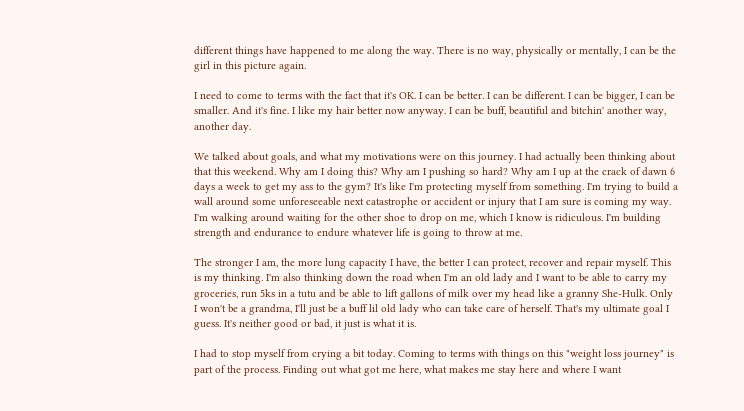different things have happened to me along the way. There is no way, physically or mentally, I can be the girl in this picture again.

I need to come to terms with the fact that it's OK. I can be better. I can be different. I can be bigger, I can be smaller. And it's fine. I like my hair better now anyway. I can be buff, beautiful and bitchin' another way, another day.

We talked about goals, and what my motivations were on this journey. I had actually been thinking about that this weekend. Why am I doing this? Why am I pushing so hard? Why am I up at the crack of dawn 6 days a week to get my ass to the gym? It's like I'm protecting myself from something. I'm trying to build a wall around some unforeseeable next catastrophe or accident or injury that I am sure is coming my way. I'm walking around waiting for the other shoe to drop on me, which I know is ridiculous. I'm building strength and endurance to endure whatever life is going to throw at me.

The stronger I am, the more lung capacity I have, the better I can protect, recover and repair myself. This is my thinking. I'm also thinking down the road when I'm an old lady and I want to be able to carry my groceries, run 5ks in a tutu and be able to lift gallons of milk over my head like a granny She-Hulk. Only I won't be a grandma, I'll just be a buff lil old lady who can take care of herself. That's my ultimate goal I guess. It's neither good or bad, it just is what it is.

I had to stop myself from crying a bit today. Coming to terms with things on this "weight loss journey" is part of the process. Finding out what got me here, what makes me stay here and where I want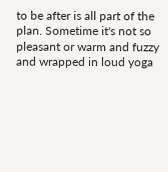to be after is all part of the plan. Sometime it's not so pleasant or warm and fuzzy and wrapped in loud yoga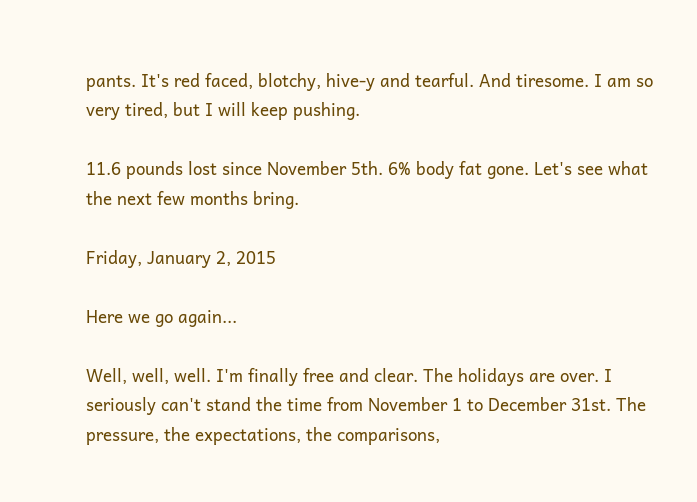pants. It's red faced, blotchy, hive-y and tearful. And tiresome. I am so very tired, but I will keep pushing.

11.6 pounds lost since November 5th. 6% body fat gone. Let's see what the next few months bring.

Friday, January 2, 2015

Here we go again...

Well, well, well. I'm finally free and clear. The holidays are over. I seriously can't stand the time from November 1 to December 31st. The pressure, the expectations, the comparisons,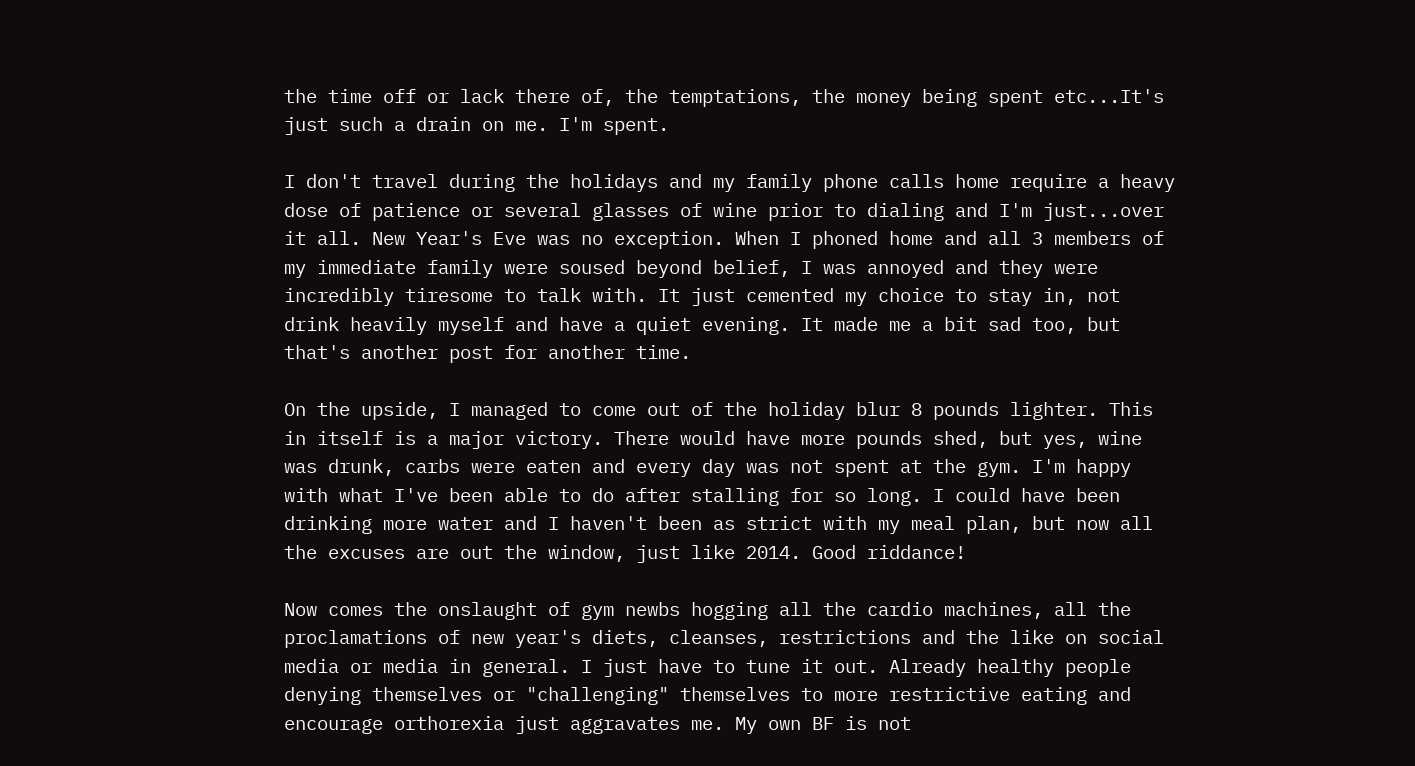the time off or lack there of, the temptations, the money being spent etc...It's just such a drain on me. I'm spent.

I don't travel during the holidays and my family phone calls home require a heavy dose of patience or several glasses of wine prior to dialing and I'm just...over it all. New Year's Eve was no exception. When I phoned home and all 3 members of my immediate family were soused beyond belief, I was annoyed and they were incredibly tiresome to talk with. It just cemented my choice to stay in, not drink heavily myself and have a quiet evening. It made me a bit sad too, but that's another post for another time.

On the upside, I managed to come out of the holiday blur 8 pounds lighter. This in itself is a major victory. There would have more pounds shed, but yes, wine was drunk, carbs were eaten and every day was not spent at the gym. I'm happy with what I've been able to do after stalling for so long. I could have been drinking more water and I haven't been as strict with my meal plan, but now all the excuses are out the window, just like 2014. Good riddance!

Now comes the onslaught of gym newbs hogging all the cardio machines, all the proclamations of new year's diets, cleanses, restrictions and the like on social media or media in general. I just have to tune it out. Already healthy people denying themselves or "challenging" themselves to more restrictive eating and encourage orthorexia just aggravates me. My own BF is not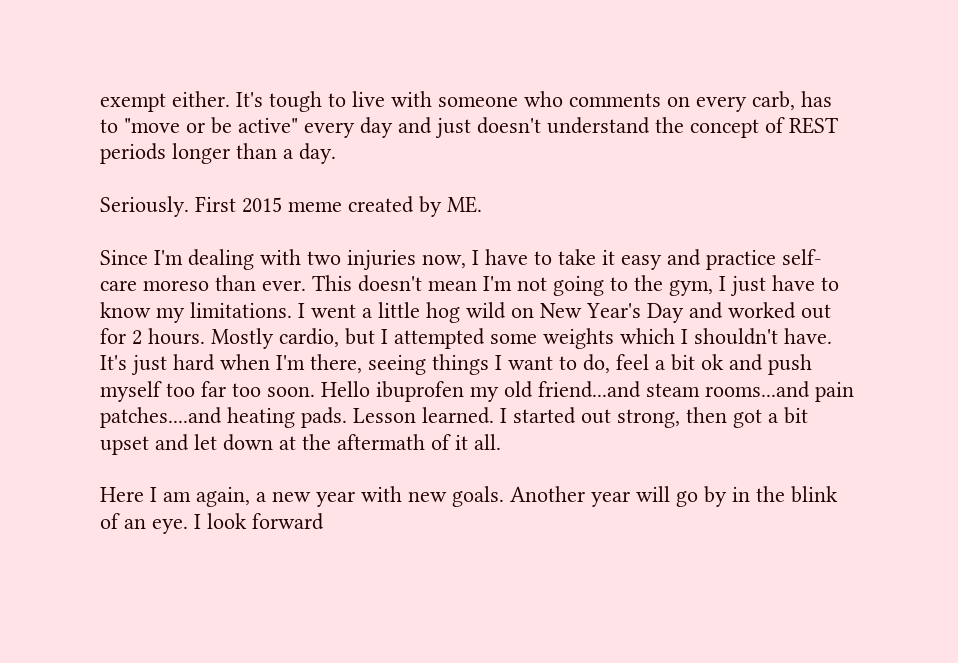exempt either. It's tough to live with someone who comments on every carb, has to "move or be active" every day and just doesn't understand the concept of REST periods longer than a day.

Seriously. First 2015 meme created by ME.

Since I'm dealing with two injuries now, I have to take it easy and practice self-care moreso than ever. This doesn't mean I'm not going to the gym, I just have to know my limitations. I went a little hog wild on New Year's Day and worked out for 2 hours. Mostly cardio, but I attempted some weights which I shouldn't have. It's just hard when I'm there, seeing things I want to do, feel a bit ok and push myself too far too soon. Hello ibuprofen my old friend...and steam rooms...and pain patches....and heating pads. Lesson learned. I started out strong, then got a bit upset and let down at the aftermath of it all.

Here I am again, a new year with new goals. Another year will go by in the blink of an eye. I look forward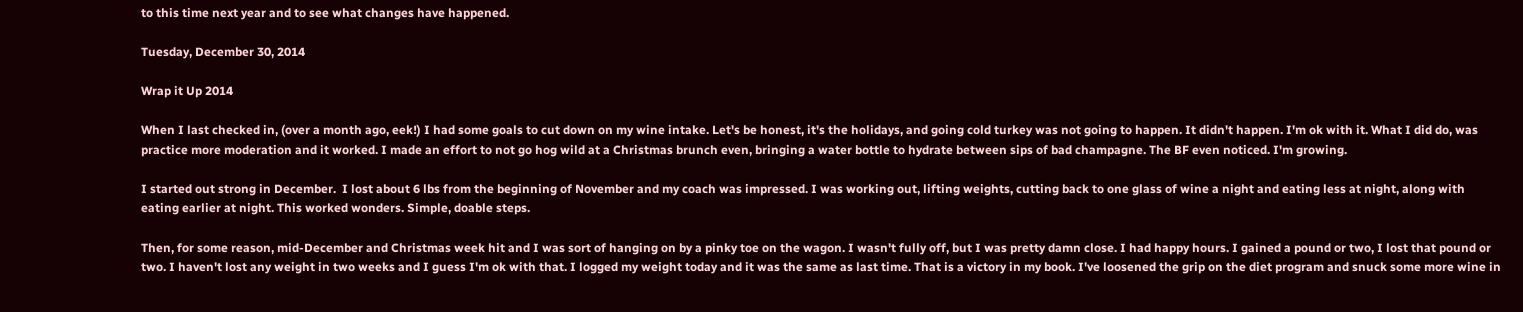to this time next year and to see what changes have happened.

Tuesday, December 30, 2014

Wrap it Up 2014

When I last checked in, (over a month ago, eek!) I had some goals to cut down on my wine intake. Let's be honest, it's the holidays, and going cold turkey was not going to happen. It didn't happen. I'm ok with it. What I did do, was practice more moderation and it worked. I made an effort to not go hog wild at a Christmas brunch even, bringing a water bottle to hydrate between sips of bad champagne. The BF even noticed. I'm growing.

I started out strong in December.  I lost about 6 lbs from the beginning of November and my coach was impressed. I was working out, lifting weights, cutting back to one glass of wine a night and eating less at night, along with eating earlier at night. This worked wonders. Simple, doable steps.

Then, for some reason, mid-December and Christmas week hit and I was sort of hanging on by a pinky toe on the wagon. I wasn't fully off, but I was pretty damn close. I had happy hours. I gained a pound or two, I lost that pound or two. I haven't lost any weight in two weeks and I guess I'm ok with that. I logged my weight today and it was the same as last time. That is a victory in my book. I've loosened the grip on the diet program and snuck some more wine in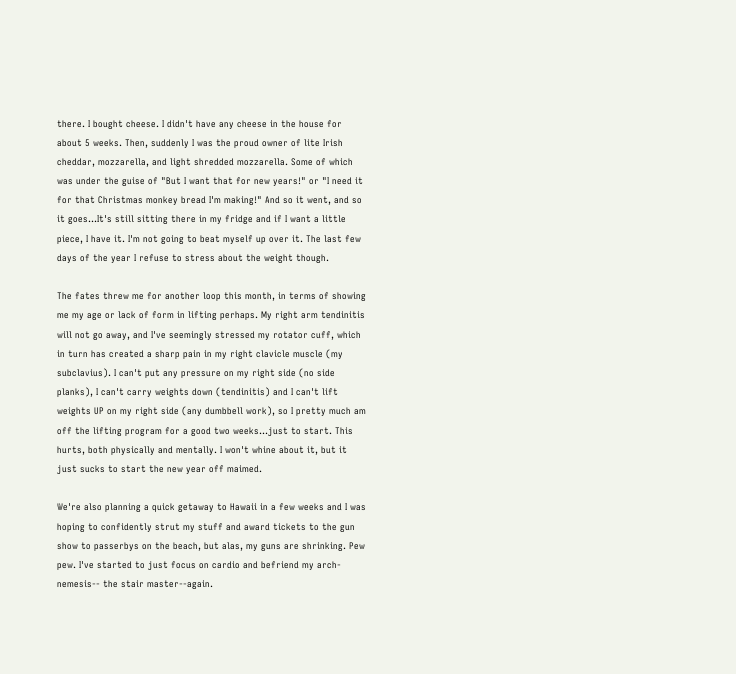there. I bought cheese. I didn't have any cheese in the house for about 5 weeks. Then, suddenly I was the proud owner of lite Irish cheddar, mozzarella, and light shredded mozzarella. Some of which was under the guise of "But I want that for new years!" or "I need it for that Christmas monkey bread I'm making!" And so it went, and so it goes...It's still sitting there in my fridge and if I want a little piece, I have it. I'm not going to beat myself up over it. The last few days of the year I refuse to stress about the weight though.

The fates threw me for another loop this month, in terms of showing me my age or lack of form in lifting perhaps. My right arm tendinitis will not go away, and I've seemingly stressed my rotator cuff, which in turn has created a sharp pain in my right clavicle muscle (my subclavius). I can't put any pressure on my right side (no side planks), I can't carry weights down (tendinitis) and I can't lift weights UP on my right side (any dumbbell work), so I pretty much am off the lifting program for a good two weeks...just to start. This hurts, both physically and mentally. I won't whine about it, but it just sucks to start the new year off maimed.

We're also planning a quick getaway to Hawaii in a few weeks and I was hoping to confidently strut my stuff and award tickets to the gun show to passerbys on the beach, but alas, my guns are shrinking. Pew pew. I've started to just focus on cardio and befriend my arch-nemesis-- the stair master--again.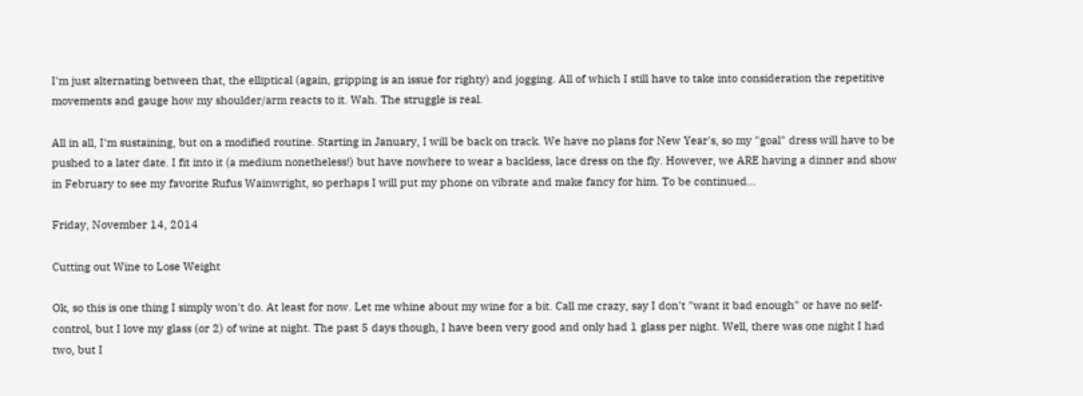I'm just alternating between that, the elliptical (again, gripping is an issue for righty) and jogging. All of which I still have to take into consideration the repetitive movements and gauge how my shoulder/arm reacts to it. Wah. The struggle is real.

All in all, I'm sustaining, but on a modified routine. Starting in January, I will be back on track. We have no plans for New Year's, so my "goal" dress will have to be pushed to a later date. I fit into it (a medium nonetheless!) but have nowhere to wear a backless, lace dress on the fly. However, we ARE having a dinner and show in February to see my favorite Rufus Wainwright, so perhaps I will put my phone on vibrate and make fancy for him. To be continued...

Friday, November 14, 2014

Cutting out Wine to Lose Weight

Ok, so this is one thing I simply won't do. At least for now. Let me whine about my wine for a bit. Call me crazy, say I don't "want it bad enough" or have no self-control, but I love my glass (or 2) of wine at night. The past 5 days though, I have been very good and only had 1 glass per night. Well, there was one night I had two, but I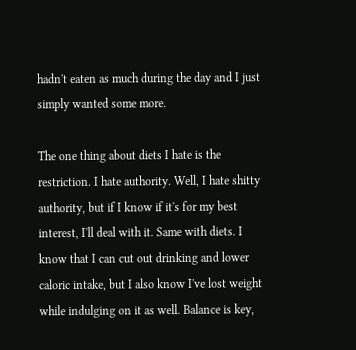hadn't eaten as much during the day and I just simply wanted some more.

The one thing about diets I hate is the restriction. I hate authority. Well, I hate shitty authority, but if I know if it's for my best interest, I'll deal with it. Same with diets. I know that I can cut out drinking and lower caloric intake, but I also know I've lost weight while indulging on it as well. Balance is key,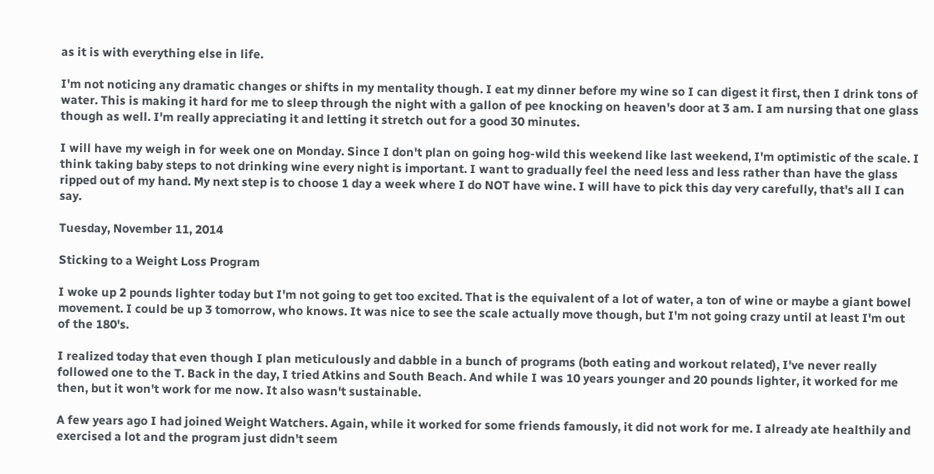as it is with everything else in life.

I'm not noticing any dramatic changes or shifts in my mentality though. I eat my dinner before my wine so I can digest it first, then I drink tons of water. This is making it hard for me to sleep through the night with a gallon of pee knocking on heaven's door at 3 am. I am nursing that one glass though as well. I'm really appreciating it and letting it stretch out for a good 30 minutes.

I will have my weigh in for week one on Monday. Since I don't plan on going hog-wild this weekend like last weekend, I'm optimistic of the scale. I think taking baby steps to not drinking wine every night is important. I want to gradually feel the need less and less rather than have the glass ripped out of my hand. My next step is to choose 1 day a week where I do NOT have wine. I will have to pick this day very carefully, that's all I can say.

Tuesday, November 11, 2014

Sticking to a Weight Loss Program

I woke up 2 pounds lighter today but I'm not going to get too excited. That is the equivalent of a lot of water, a ton of wine or maybe a giant bowel movement. I could be up 3 tomorrow, who knows. It was nice to see the scale actually move though, but I'm not going crazy until at least I'm out of the 180's.

I realized today that even though I plan meticulously and dabble in a bunch of programs (both eating and workout related), I've never really followed one to the T. Back in the day, I tried Atkins and South Beach. And while I was 10 years younger and 20 pounds lighter, it worked for me then, but it won't work for me now. It also wasn't sustainable.

A few years ago I had joined Weight Watchers. Again, while it worked for some friends famously, it did not work for me. I already ate healthily and exercised a lot and the program just didn't seem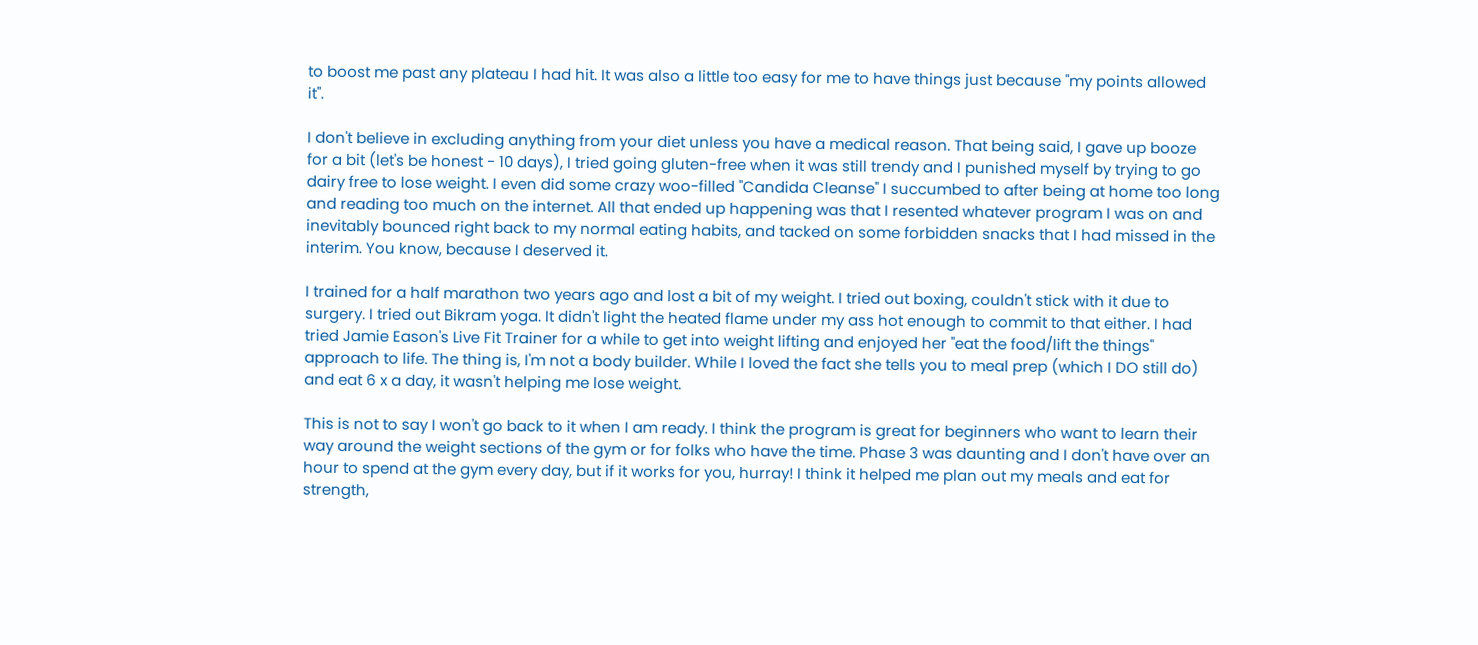to boost me past any plateau I had hit. It was also a little too easy for me to have things just because "my points allowed it".

I don't believe in excluding anything from your diet unless you have a medical reason. That being said, I gave up booze for a bit (let's be honest - 10 days), I tried going gluten-free when it was still trendy and I punished myself by trying to go dairy free to lose weight. I even did some crazy woo-filled "Candida Cleanse" I succumbed to after being at home too long and reading too much on the internet. All that ended up happening was that I resented whatever program I was on and inevitably bounced right back to my normal eating habits, and tacked on some forbidden snacks that I had missed in the interim. You know, because I deserved it.

I trained for a half marathon two years ago and lost a bit of my weight. I tried out boxing, couldn't stick with it due to surgery. I tried out Bikram yoga. It didn't light the heated flame under my ass hot enough to commit to that either. I had tried Jamie Eason's Live Fit Trainer for a while to get into weight lifting and enjoyed her "eat the food/lift the things" approach to life. The thing is, I'm not a body builder. While I loved the fact she tells you to meal prep (which I DO still do) and eat 6 x a day, it wasn't helping me lose weight.

This is not to say I won't go back to it when I am ready. I think the program is great for beginners who want to learn their way around the weight sections of the gym or for folks who have the time. Phase 3 was daunting and I don't have over an hour to spend at the gym every day, but if it works for you, hurray! I think it helped me plan out my meals and eat for strength,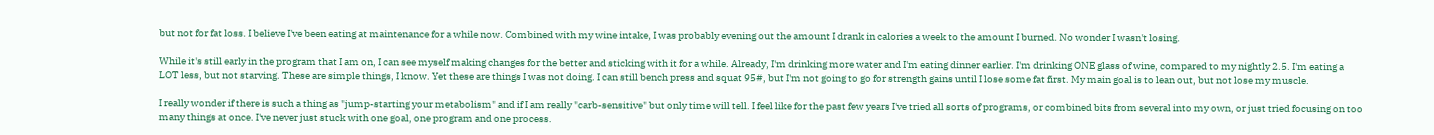but not for fat loss. I believe I've been eating at maintenance for a while now. Combined with my wine intake, I was probably evening out the amount I drank in calories a week to the amount I burned. No wonder I wasn't losing.

While it's still early in the program that I am on, I can see myself making changes for the better and sticking with it for a while. Already, I'm drinking more water and I'm eating dinner earlier. I'm drinking ONE glass of wine, compared to my nightly 2.5. I'm eating a LOT less, but not starving. These are simple things, I know. Yet these are things I was not doing. I can still bench press and squat 95#, but I'm not going to go for strength gains until I lose some fat first. My main goal is to lean out, but not lose my muscle.

I really wonder if there is such a thing as "jump-starting your metabolism" and if I am really "carb-sensitive" but only time will tell. I feel like for the past few years I've tried all sorts of programs, or combined bits from several into my own, or just tried focusing on too many things at once. I've never just stuck with one goal, one program and one process.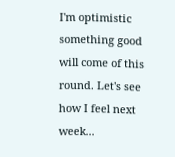I'm optimistic something good will come of this round. Let's see how I feel next week...